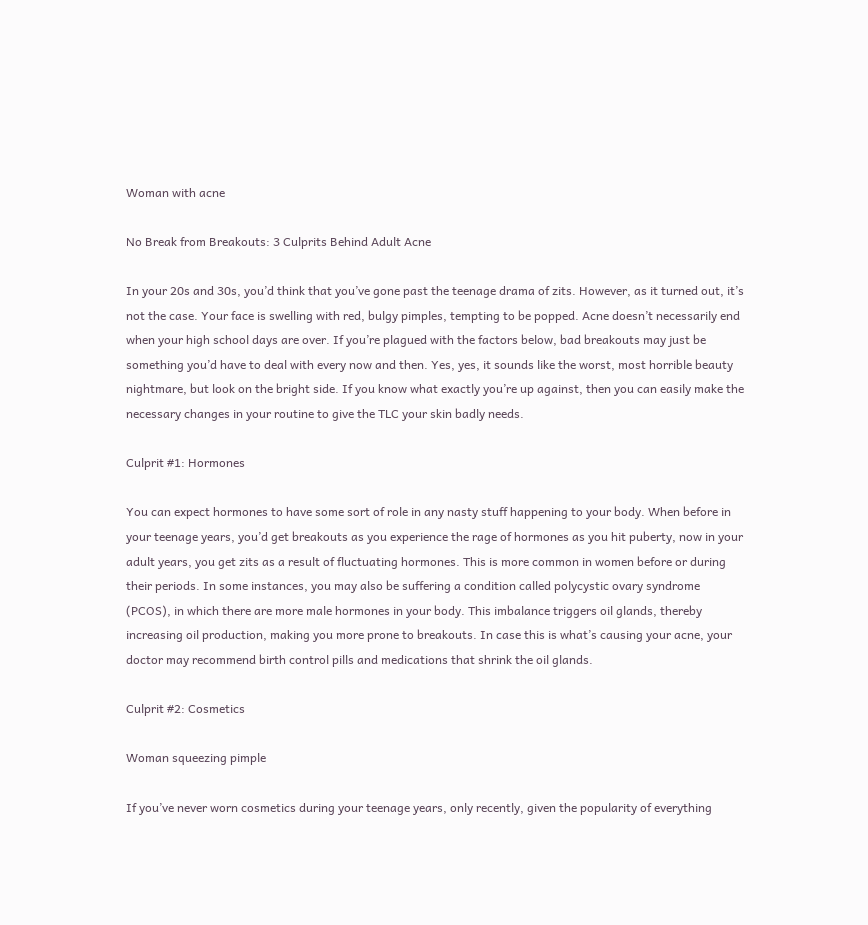Woman with acne

No Break from Breakouts: 3 Culprits Behind Adult Acne

In your 20s and 30s, you’d think that you’ve gone past the teenage drama of zits. However, as it turned out, it’s not the case. Your face is swelling with red, bulgy pimples, tempting to be popped. Acne doesn’t necessarily end when your high school days are over. If you’re plagued with the factors below, bad breakouts may just be something you’d have to deal with every now and then. Yes, yes, it sounds like the worst, most horrible beauty nightmare, but look on the bright side. If you know what exactly you’re up against, then you can easily make the necessary changes in your routine to give the TLC your skin badly needs.

Culprit #1: Hormones

You can expect hormones to have some sort of role in any nasty stuff happening to your body. When before in your teenage years, you’d get breakouts as you experience the rage of hormones as you hit puberty, now in your adult years, you get zits as a result of fluctuating hormones. This is more common in women before or during their periods. In some instances, you may also be suffering a condition called polycystic ovary syndrome (PCOS), in which there are more male hormones in your body. This imbalance triggers oil glands, thereby increasing oil production, making you more prone to breakouts. In case this is what’s causing your acne, your doctor may recommend birth control pills and medications that shrink the oil glands.

Culprit #2: Cosmetics

Woman squeezing pimple

If you’ve never worn cosmetics during your teenage years, only recently, given the popularity of everything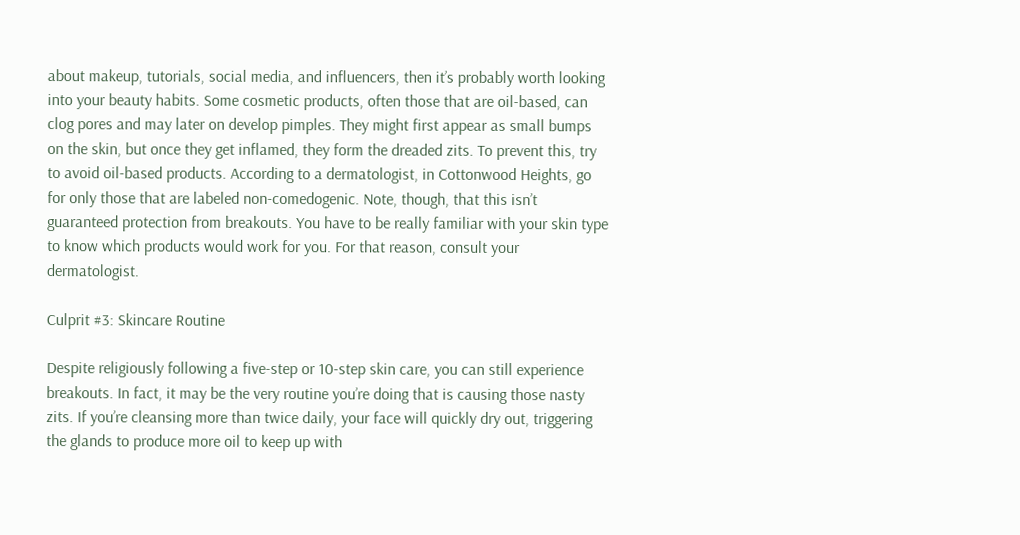about makeup, tutorials, social media, and influencers, then it’s probably worth looking into your beauty habits. Some cosmetic products, often those that are oil-based, can clog pores and may later on develop pimples. They might first appear as small bumps on the skin, but once they get inflamed, they form the dreaded zits. To prevent this, try to avoid oil-based products. According to a dermatologist, in Cottonwood Heights, go for only those that are labeled non-comedogenic. Note, though, that this isn’t guaranteed protection from breakouts. You have to be really familiar with your skin type to know which products would work for you. For that reason, consult your dermatologist.

Culprit #3: Skincare Routine

Despite religiously following a five-step or 10-step skin care, you can still experience breakouts. In fact, it may be the very routine you’re doing that is causing those nasty zits. If you’re cleansing more than twice daily, your face will quickly dry out, triggering the glands to produce more oil to keep up with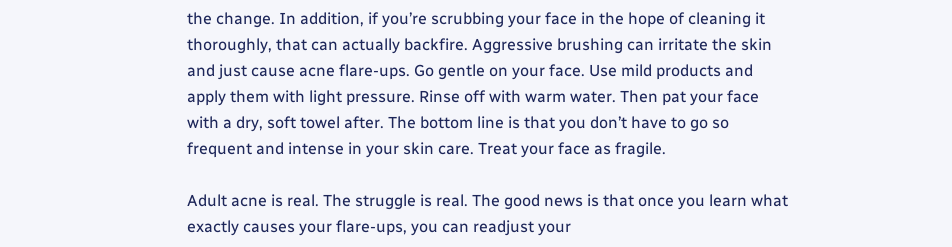the change. In addition, if you’re scrubbing your face in the hope of cleaning it thoroughly, that can actually backfire. Aggressive brushing can irritate the skin and just cause acne flare-ups. Go gentle on your face. Use mild products and apply them with light pressure. Rinse off with warm water. Then pat your face with a dry, soft towel after. The bottom line is that you don’t have to go so frequent and intense in your skin care. Treat your face as fragile.

Adult acne is real. The struggle is real. The good news is that once you learn what exactly causes your flare-ups, you can readjust your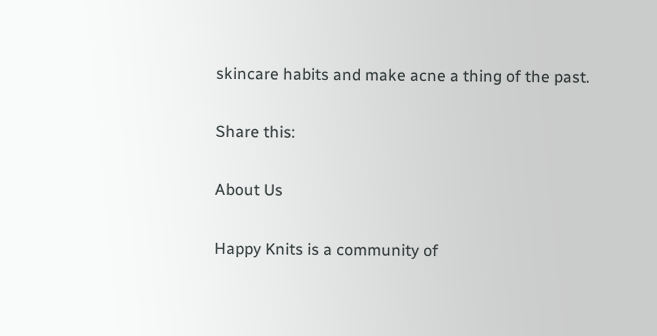skincare habits and make acne a thing of the past.

Share this:

About Us

Happy Knits is a community of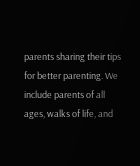parents sharing their tips for better parenting. We include parents of all ages, walks of life, and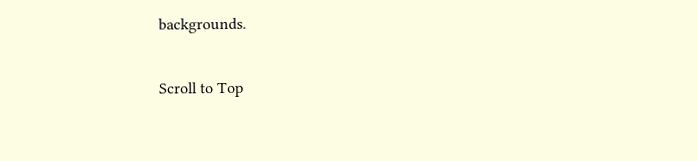backgrounds.

Scroll to Top